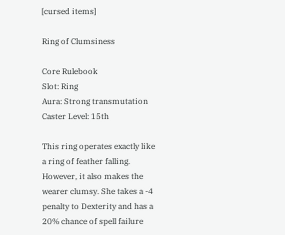[cursed items]

Ring of Clumsiness

Core Rulebook
Slot: Ring
Aura: Strong transmutation
Caster Level: 15th

This ring operates exactly like a ring of feather falling. However, it also makes the wearer clumsy. She takes a -4 penalty to Dexterity and has a 20% chance of spell failure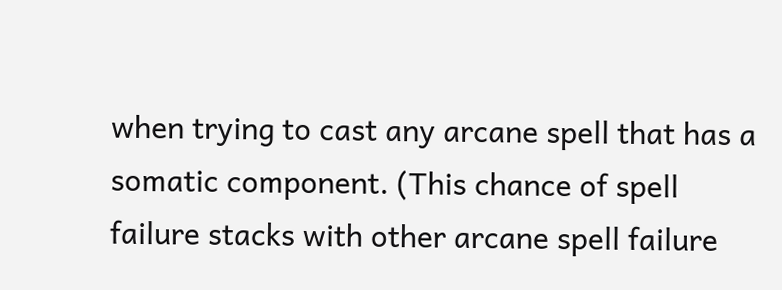when trying to cast any arcane spell that has a somatic component. (This chance of spell failure stacks with other arcane spell failure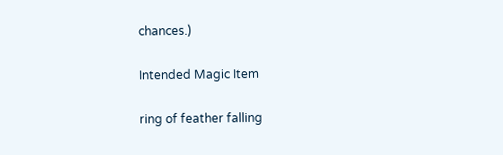chances.)

Intended Magic Item

ring of feather falling